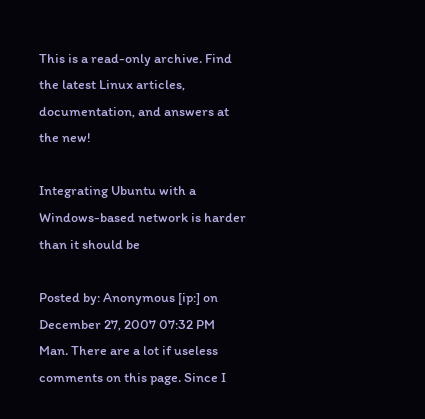This is a read-only archive. Find the latest Linux articles, documentation, and answers at the new!

Integrating Ubuntu with a Windows-based network is harder than it should be

Posted by: Anonymous [ip:] on December 27, 2007 07:32 PM
Man. There are a lot if useless comments on this page. Since I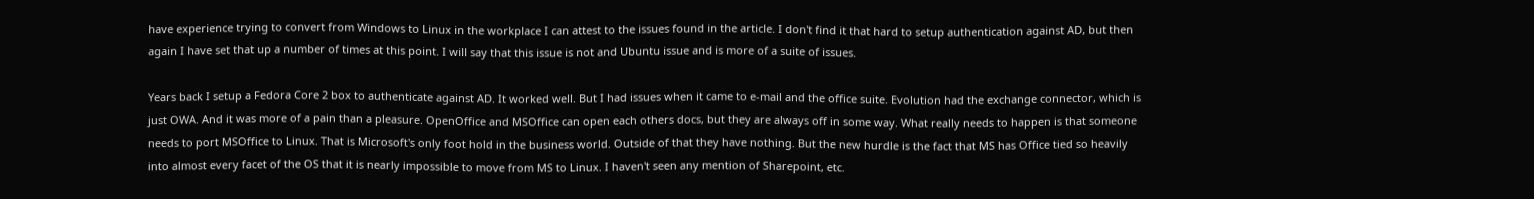have experience trying to convert from Windows to Linux in the workplace I can attest to the issues found in the article. I don't find it that hard to setup authentication against AD, but then again I have set that up a number of times at this point. I will say that this issue is not and Ubuntu issue and is more of a suite of issues.

Years back I setup a Fedora Core 2 box to authenticate against AD. It worked well. But I had issues when it came to e-mail and the office suite. Evolution had the exchange connector, which is just OWA. And it was more of a pain than a pleasure. OpenOffice and MSOffice can open each others docs, but they are always off in some way. What really needs to happen is that someone needs to port MSOffice to Linux. That is Microsoft's only foot hold in the business world. Outside of that they have nothing. But the new hurdle is the fact that MS has Office tied so heavily into almost every facet of the OS that it is nearly impossible to move from MS to Linux. I haven't seen any mention of Sharepoint, etc.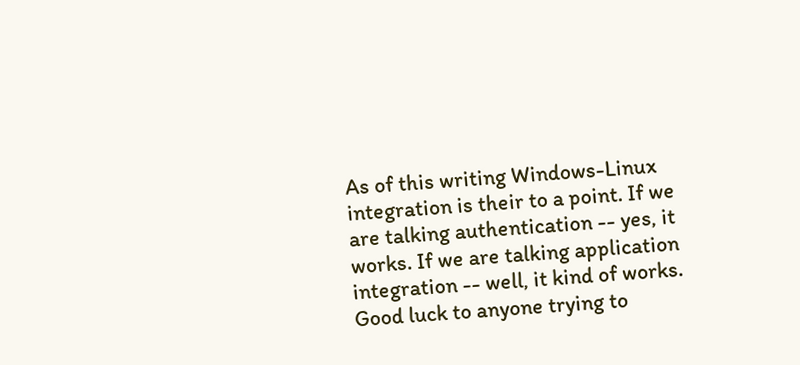As of this writing Windows-Linux integration is their to a point. If we are talking authentication -- yes, it works. If we are talking application integration -- well, it kind of works. Good luck to anyone trying to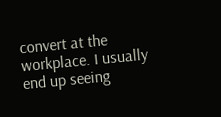convert at the workplace. I usually end up seeing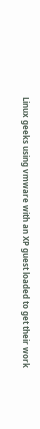Linux geeks using vmware with an XP guest loaded to get their work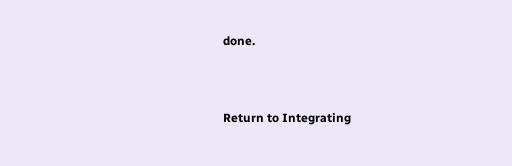done.


Return to Integrating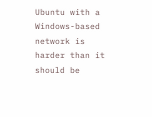Ubuntu with a Windows-based network is harder than it should be